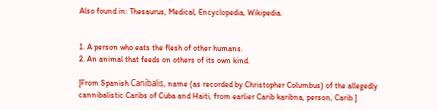Also found in: Thesaurus, Medical, Encyclopedia, Wikipedia.


1. A person who eats the flesh of other humans.
2. An animal that feeds on others of its own kind.

[From Spanish Caníbalis, name (as recorded by Christopher Columbus) of the allegedly cannibalistic Caribs of Cuba and Haiti, from earlier Carib karibna, person, Carib.]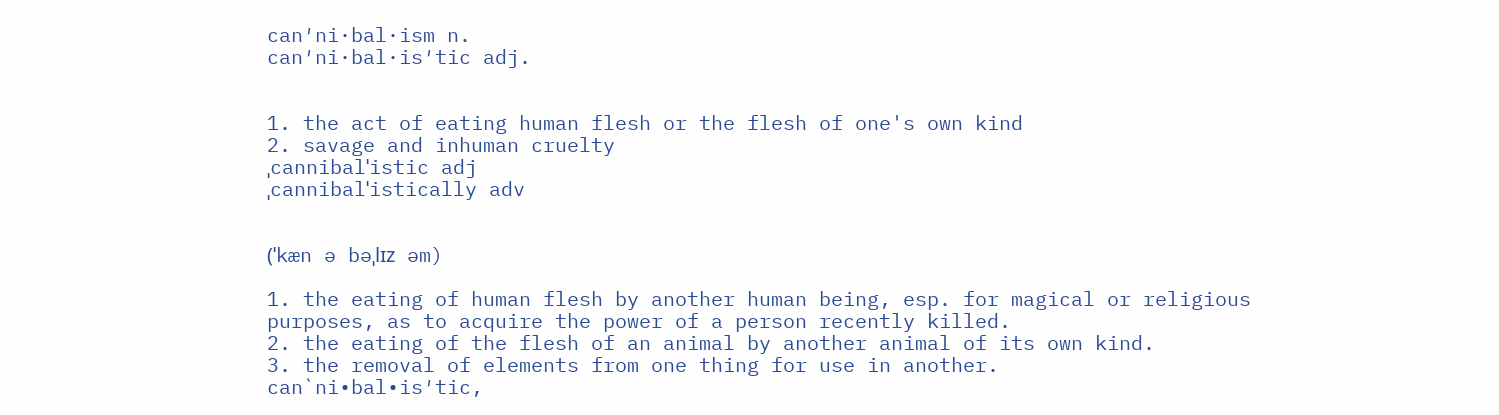can′ni·bal·ism n.
can′ni·bal·is′tic adj.


1. the act of eating human flesh or the flesh of one's own kind
2. savage and inhuman cruelty
ˌcannibalˈistic adj
ˌcannibalˈistically adv


(ˈkæn ə bəˌlɪz əm)

1. the eating of human flesh by another human being, esp. for magical or religious purposes, as to acquire the power of a person recently killed.
2. the eating of the flesh of an animal by another animal of its own kind.
3. the removal of elements from one thing for use in another.
can`ni•bal•is′tic,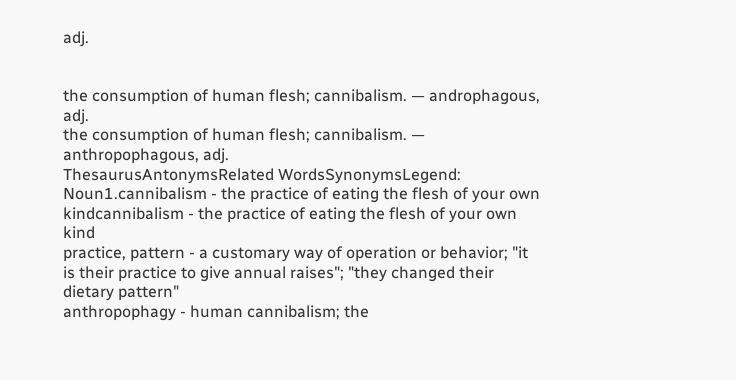adj.


the consumption of human flesh; cannibalism. — androphagous, adj.
the consumption of human flesh; cannibalism. — anthropophagous, adj.
ThesaurusAntonymsRelated WordsSynonymsLegend:
Noun1.cannibalism - the practice of eating the flesh of your own kindcannibalism - the practice of eating the flesh of your own kind
practice, pattern - a customary way of operation or behavior; "it is their practice to give annual raises"; "they changed their dietary pattern"
anthropophagy - human cannibalism; the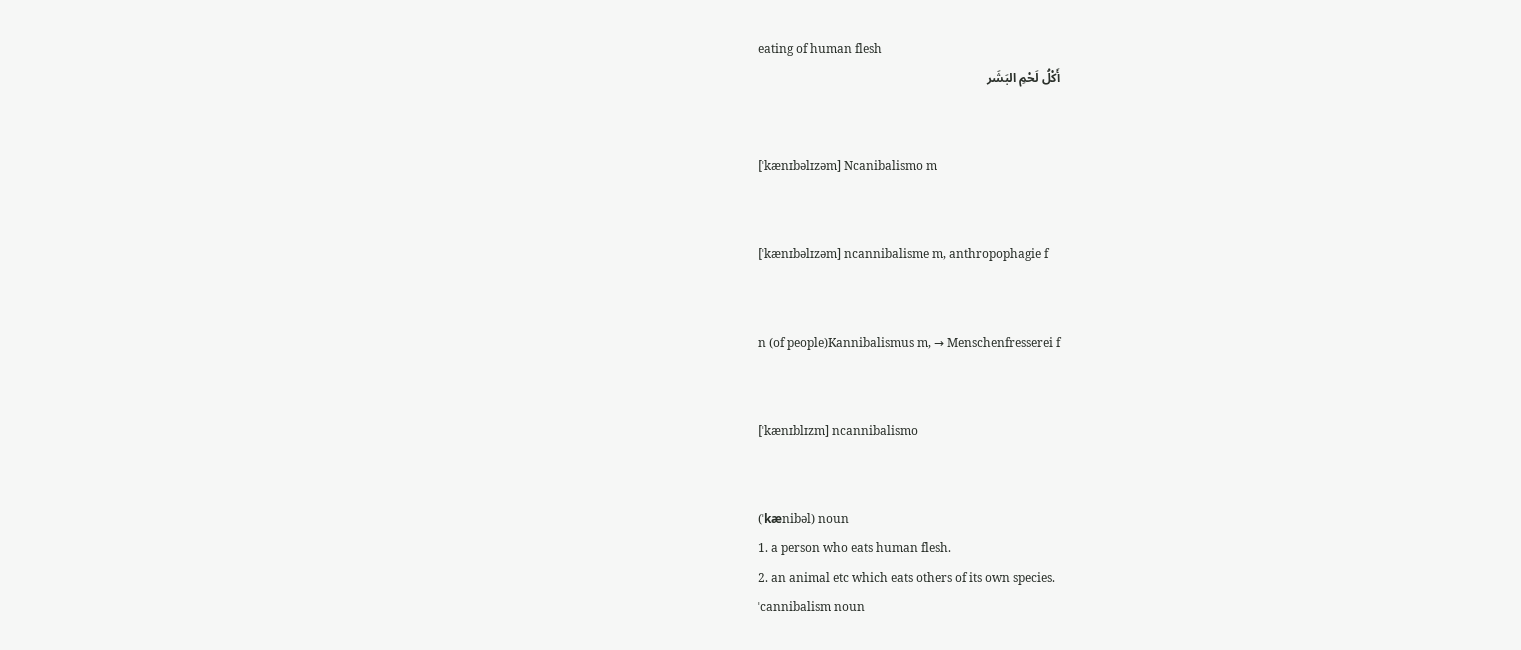eating of human flesh
أَكْلُ لَحْمِ البَشَر


[ˈkænɪbəlɪzəm] Ncanibalismo m


[ˈkænɪbəlɪzəm] ncannibalisme m, anthropophagie f


n (of people)Kannibalismus m, → Menschenfresserei f


[ˈkænɪblɪzm] ncannibalismo


(ˈkӕnibəl) noun
1. a person who eats human flesh.
2. an animal etc which eats others of its own species.
ˈcannibalism noun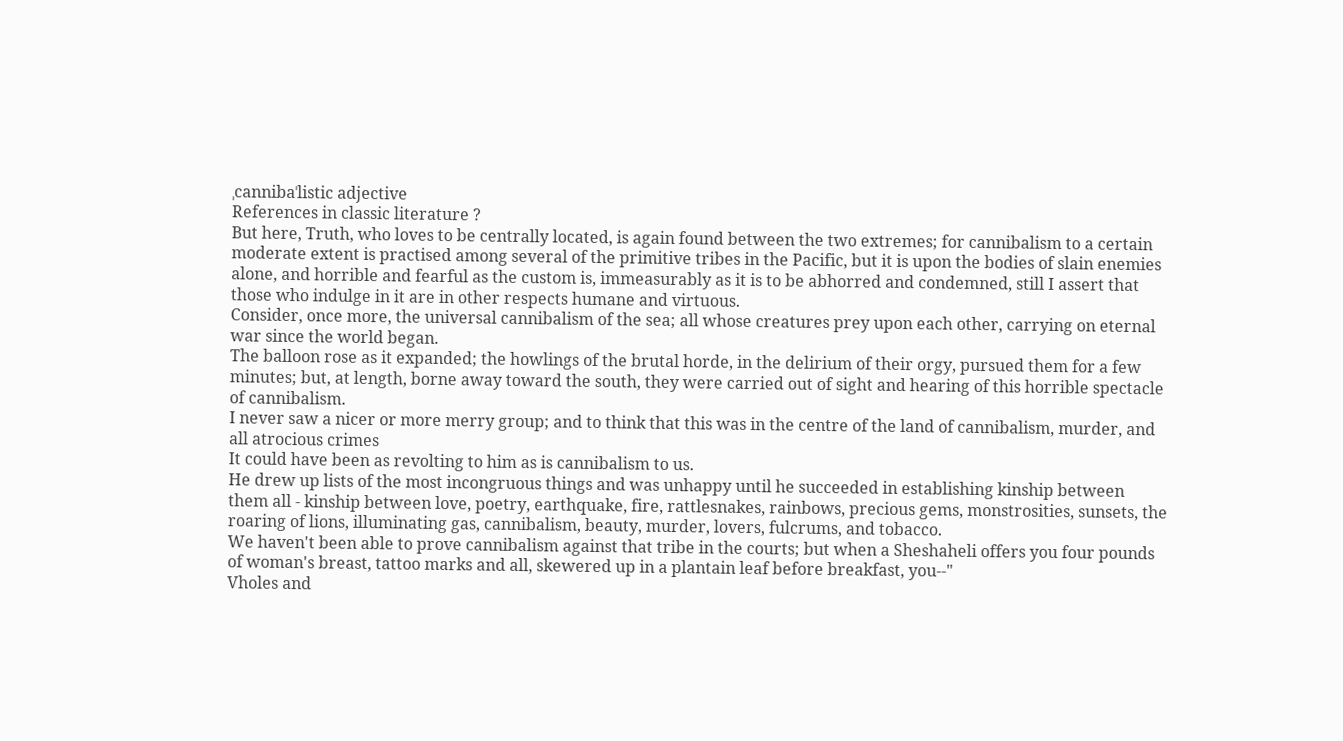ˌcannibaˈlistic adjective
References in classic literature ?
But here, Truth, who loves to be centrally located, is again found between the two extremes; for cannibalism to a certain moderate extent is practised among several of the primitive tribes in the Pacific, but it is upon the bodies of slain enemies alone, and horrible and fearful as the custom is, immeasurably as it is to be abhorred and condemned, still I assert that those who indulge in it are in other respects humane and virtuous.
Consider, once more, the universal cannibalism of the sea; all whose creatures prey upon each other, carrying on eternal war since the world began.
The balloon rose as it expanded; the howlings of the brutal horde, in the delirium of their orgy, pursued them for a few minutes; but, at length, borne away toward the south, they were carried out of sight and hearing of this horrible spectacle of cannibalism.
I never saw a nicer or more merry group; and to think that this was in the centre of the land of cannibalism, murder, and all atrocious crimes
It could have been as revolting to him as is cannibalism to us.
He drew up lists of the most incongruous things and was unhappy until he succeeded in establishing kinship between them all - kinship between love, poetry, earthquake, fire, rattlesnakes, rainbows, precious gems, monstrosities, sunsets, the roaring of lions, illuminating gas, cannibalism, beauty, murder, lovers, fulcrums, and tobacco.
We haven't been able to prove cannibalism against that tribe in the courts; but when a Sheshaheli offers you four pounds of woman's breast, tattoo marks and all, skewered up in a plantain leaf before breakfast, you--"
Vholes and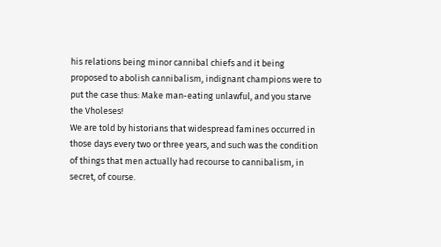his relations being minor cannibal chiefs and it being proposed to abolish cannibalism, indignant champions were to put the case thus: Make man-eating unlawful, and you starve the Vholeses!
We are told by historians that widespread famines occurred in those days every two or three years, and such was the condition of things that men actually had recourse to cannibalism, in secret, of course.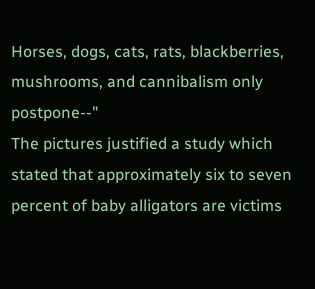Horses, dogs, cats, rats, blackberries, mushrooms, and cannibalism only postpone--"
The pictures justified a study which stated that approximately six to seven percent of baby alligators are victims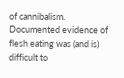of cannibalism.
Documented evidence of flesh eating was (and is) difficult to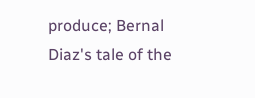produce; Bernal Diaz's tale of the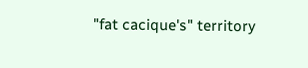"fat cacique's" territory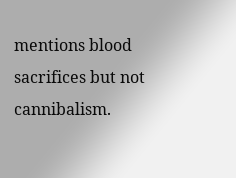mentions blood sacrifices but not cannibalism.